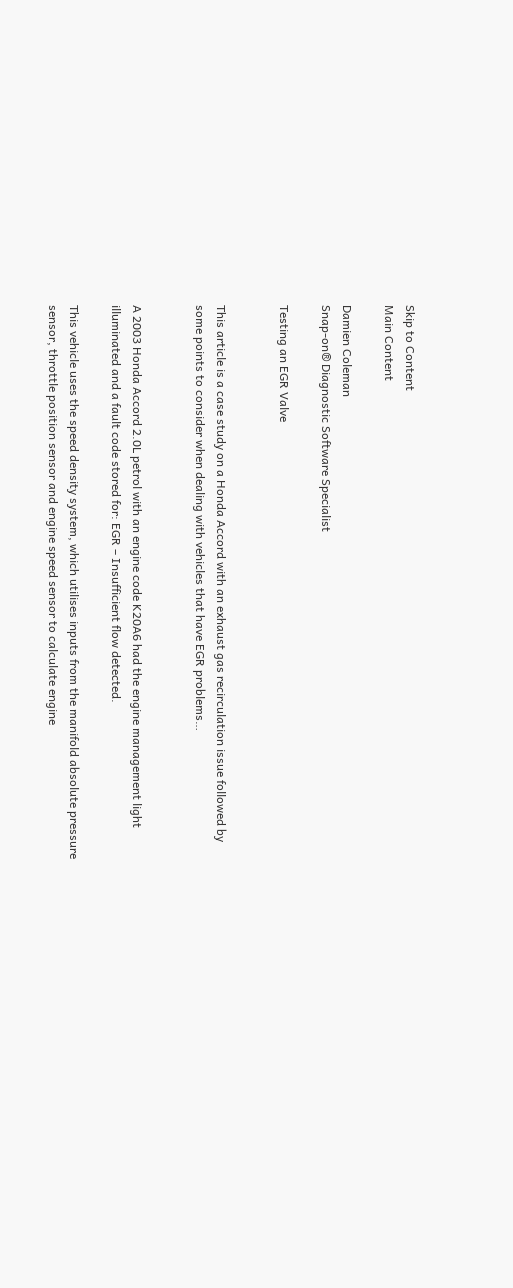Skip to Content
Main Content

Damien Coleman
Snap-on® Diagnostic Software Specialist

Testing an EGR Valve


This article is a case study on a Honda Accord with an exhaust gas recirculation issue followed by some points to consider when dealing with vehicles that have EGR problems…


A 2003 Honda Accord 2.0L petrol with an engine code K20A6 had the engine management light illuminated and a fault code stored for: EGR – Insufficient flow detected.

This vehicle uses the speed density system, which utilises inputs from the manifold absolute pressure sensor, throttle position sensor and engine speed sensor to calculate engine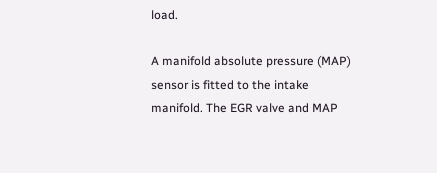load.

A manifold absolute pressure (MAP) sensor is fitted to the intake manifold. The EGR valve and MAP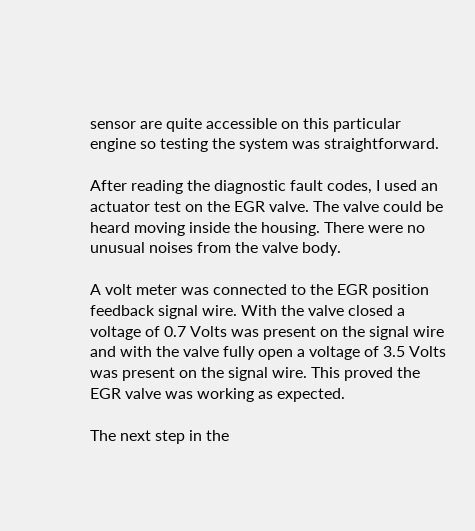sensor are quite accessible on this particular engine so testing the system was straightforward.

After reading the diagnostic fault codes, I used an actuator test on the EGR valve. The valve could be heard moving inside the housing. There were no unusual noises from the valve body.

A volt meter was connected to the EGR position feedback signal wire. With the valve closed a voltage of 0.7 Volts was present on the signal wire and with the valve fully open a voltage of 3.5 Volts was present on the signal wire. This proved the EGR valve was working as expected.

The next step in the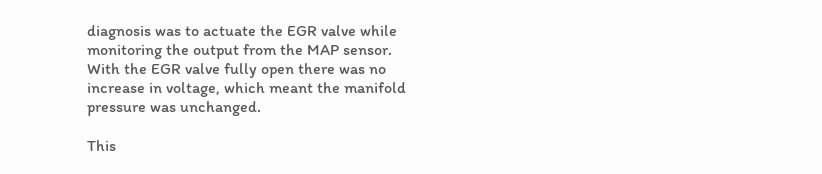diagnosis was to actuate the EGR valve while monitoring the output from the MAP sensor. With the EGR valve fully open there was no increase in voltage, which meant the manifold pressure was unchanged.

This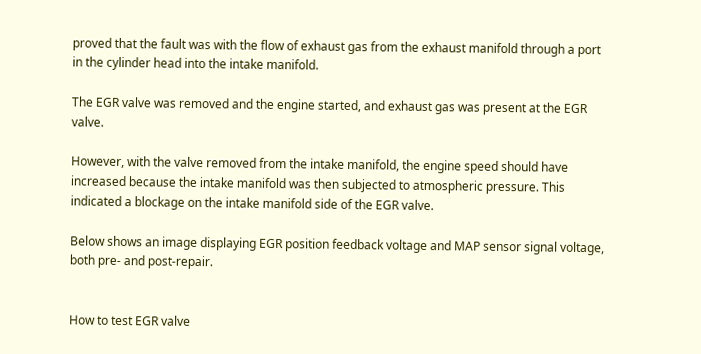proved that the fault was with the flow of exhaust gas from the exhaust manifold through a port in the cylinder head into the intake manifold.

The EGR valve was removed and the engine started, and exhaust gas was present at the EGR valve.

However, with the valve removed from the intake manifold, the engine speed should have increased because the intake manifold was then subjected to atmospheric pressure. This indicated a blockage on the intake manifold side of the EGR valve.

Below shows an image displaying EGR position feedback voltage and MAP sensor signal voltage, both pre- and post-repair.


How to test EGR valve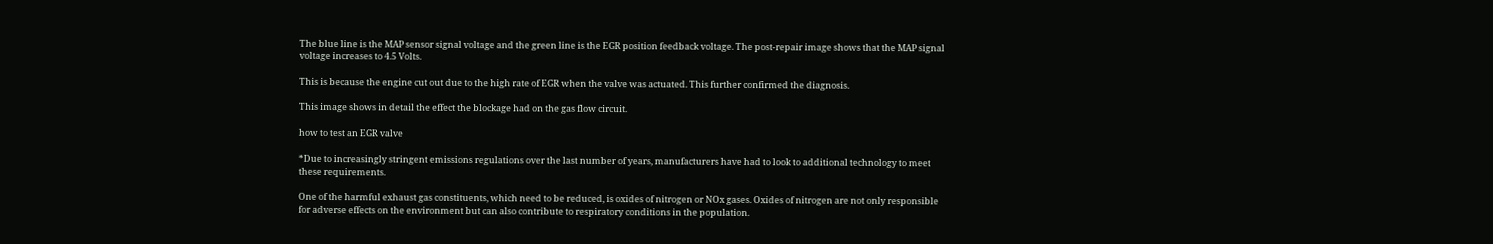The blue line is the MAP sensor signal voltage and the green line is the EGR position feedback voltage. The post-repair image shows that the MAP signal voltage increases to 4.5 Volts.

This is because the engine cut out due to the high rate of EGR when the valve was actuated. This further confirmed the diagnosis.

This image shows in detail the effect the blockage had on the gas flow circuit.

how to test an EGR valve

*Due to increasingly stringent emissions regulations over the last number of years, manufacturers have had to look to additional technology to meet these requirements.

One of the harmful exhaust gas constituents, which need to be reduced, is oxides of nitrogen or NOx gases. Oxides of nitrogen are not only responsible for adverse effects on the environment but can also contribute to respiratory conditions in the population.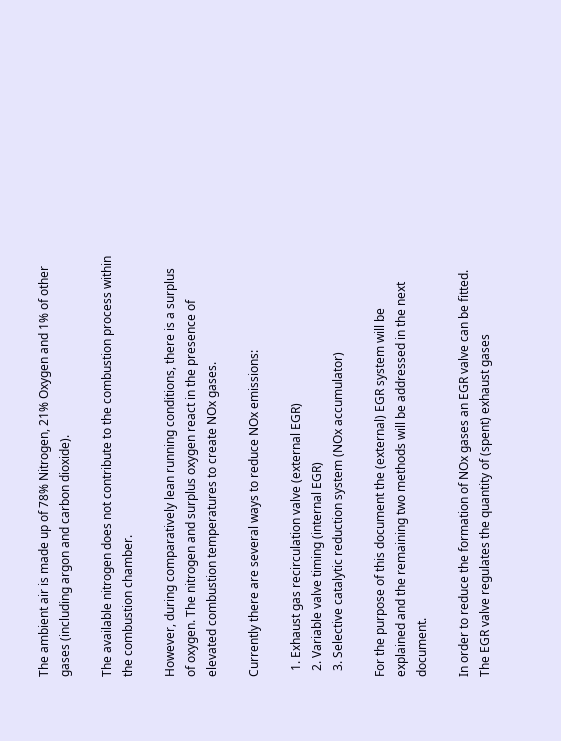The ambient air is made up of 78% Nitrogen, 21% Oxygen and 1% of other gases (including argon and carbon dioxide).

The available nitrogen does not contribute to the combustion process within the combustion chamber.

However, during comparatively lean running conditions, there is a surplus of oxygen. The nitrogen and surplus oxygen react in the presence of elevated combustion temperatures to create NOx gases.

Currently there are several ways to reduce NOx emissions:

  1. Exhaust gas recirculation valve (external EGR)
  2. Variable valve timing (internal EGR)
  3. Selective catalytic reduction system (NOx accumulator)

For the purpose of this document the (external) EGR system will be explained and the remaining two methods will be addressed in the next document.

In order to reduce the formation of NOx gases an EGR valve can be fitted. The EGR valve regulates the quantity of (spent) exhaust gases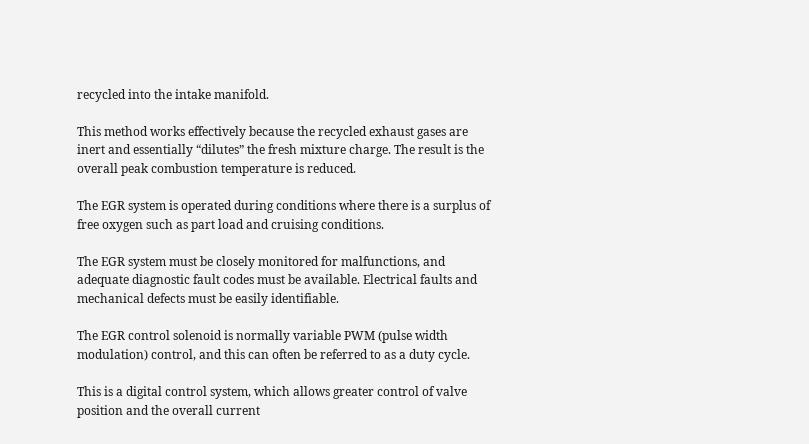recycled into the intake manifold.

This method works effectively because the recycled exhaust gases are inert and essentially “dilutes” the fresh mixture charge. The result is the overall peak combustion temperature is reduced.

The EGR system is operated during conditions where there is a surplus of free oxygen such as part load and cruising conditions.

The EGR system must be closely monitored for malfunctions, and adequate diagnostic fault codes must be available. Electrical faults and mechanical defects must be easily identifiable.

The EGR control solenoid is normally variable PWM (pulse width modulation) control, and this can often be referred to as a duty cycle.

This is a digital control system, which allows greater control of valve position and the overall current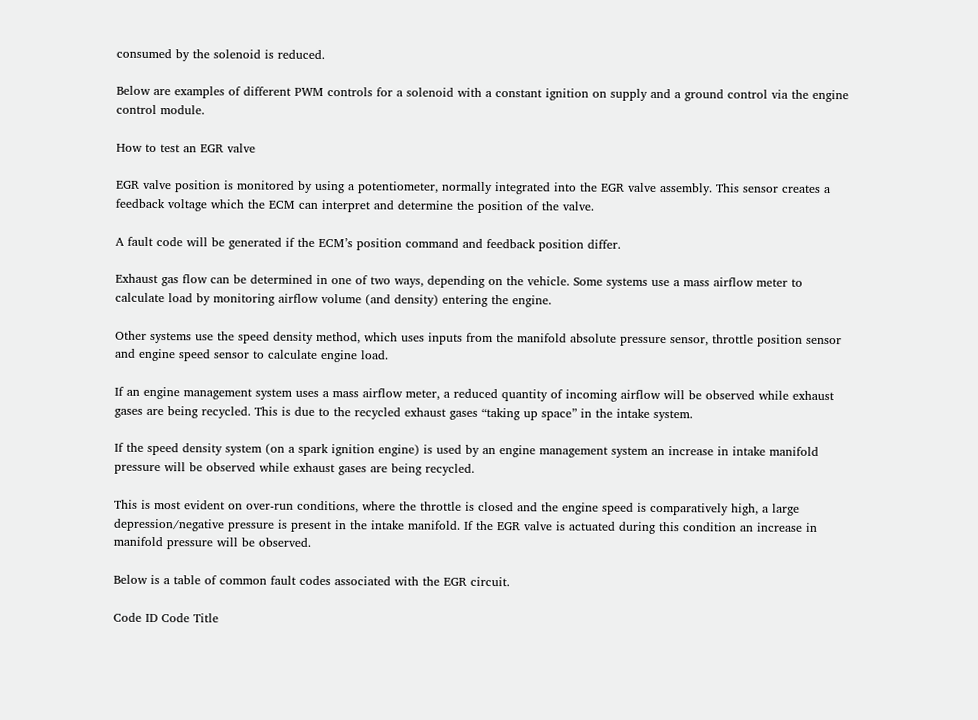consumed by the solenoid is reduced.

Below are examples of different PWM controls for a solenoid with a constant ignition on supply and a ground control via the engine control module.

How to test an EGR valve

EGR valve position is monitored by using a potentiometer, normally integrated into the EGR valve assembly. This sensor creates a feedback voltage which the ECM can interpret and determine the position of the valve.

A fault code will be generated if the ECM’s position command and feedback position differ.

Exhaust gas flow can be determined in one of two ways, depending on the vehicle. Some systems use a mass airflow meter to calculate load by monitoring airflow volume (and density) entering the engine.

Other systems use the speed density method, which uses inputs from the manifold absolute pressure sensor, throttle position sensor and engine speed sensor to calculate engine load.

If an engine management system uses a mass airflow meter, a reduced quantity of incoming airflow will be observed while exhaust gases are being recycled. This is due to the recycled exhaust gases “taking up space” in the intake system.

If the speed density system (on a spark ignition engine) is used by an engine management system an increase in intake manifold pressure will be observed while exhaust gases are being recycled.

This is most evident on over-run conditions, where the throttle is closed and the engine speed is comparatively high, a large depression/negative pressure is present in the intake manifold. If the EGR valve is actuated during this condition an increase in manifold pressure will be observed.

Below is a table of common fault codes associated with the EGR circuit.

Code ID Code Title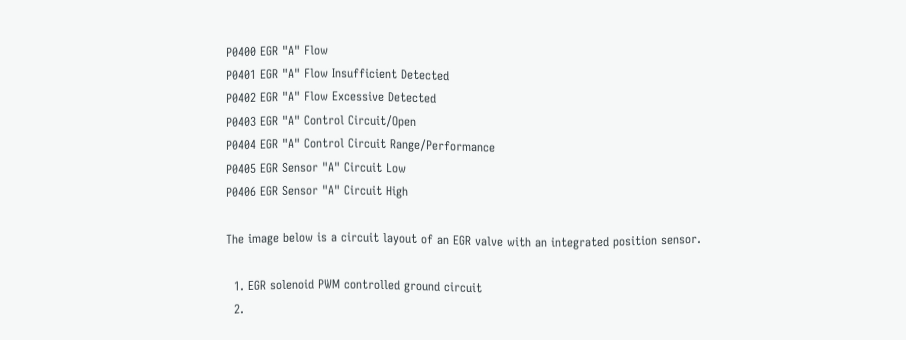P0400 EGR "A" Flow
P0401 EGR "A" Flow Insufficient Detected
P0402 EGR "A" Flow Excessive Detected
P0403 EGR "A" Control Circuit/Open
P0404 EGR "A" Control Circuit Range/Performance
P0405 EGR Sensor "A" Circuit Low
P0406 EGR Sensor "A" Circuit High

The image below is a circuit layout of an EGR valve with an integrated position sensor.

  1. EGR solenoid PWM controlled ground circuit
  2.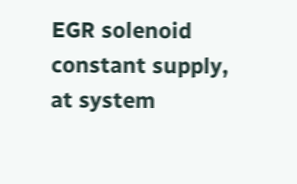EGR solenoid constant supply, at system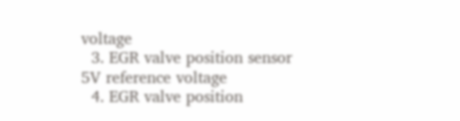voltage
  3. EGR valve position sensor 5V reference voltage
  4. EGR valve position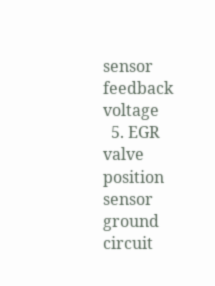sensor feedback voltage
  5. EGR valve position sensor ground circuit